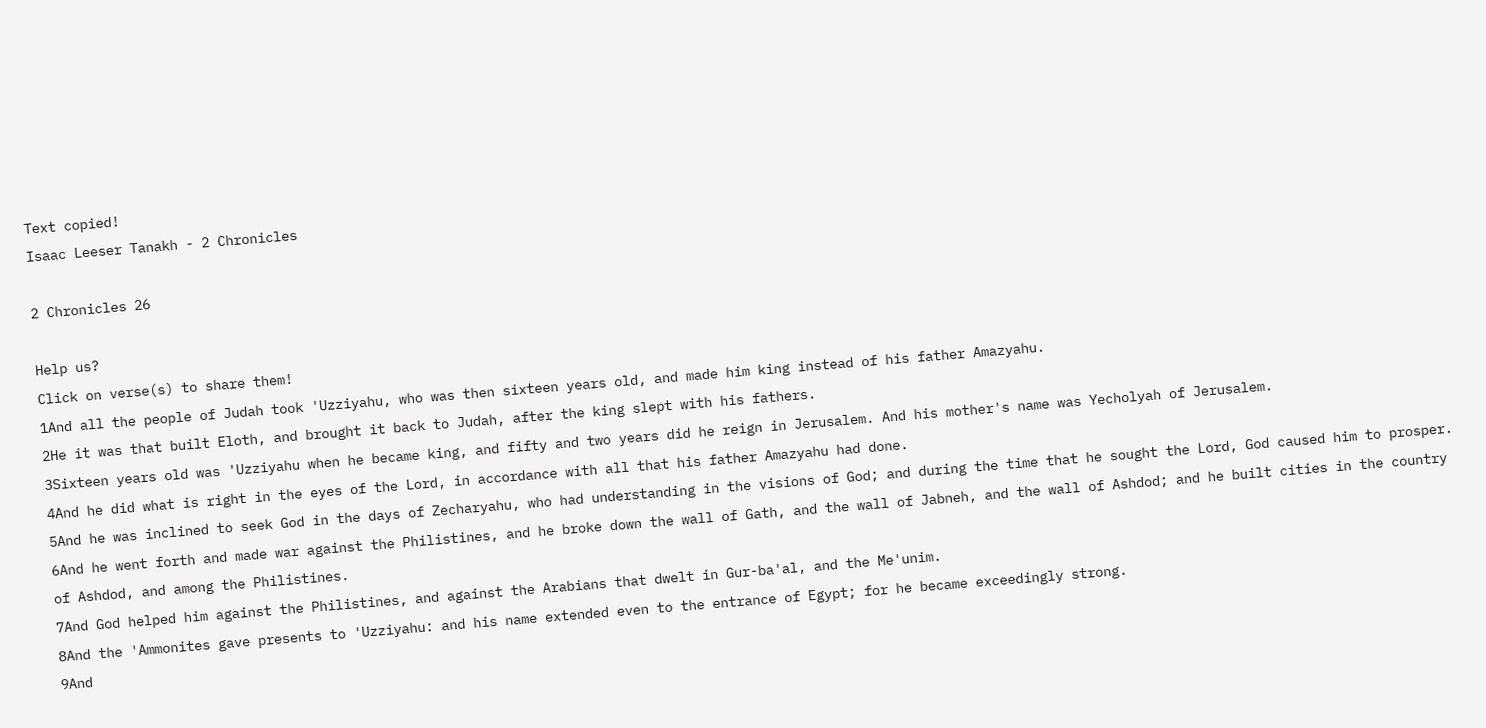Text copied!
Isaac Leeser Tanakh - 2 Chronicles

2 Chronicles 26

Help us?
Click on verse(s) to share them!
1And all the people of Judah took 'Uzziyahu, who was then sixteen years old, and made him king instead of his father Amazyahu.
2He it was that built Eloth, and brought it back to Judah, after the king slept with his fathers.
3Sixteen years old was 'Uzziyahu when he became king, and fifty and two years did he reign in Jerusalem. And his mother's name was Yecholyah of Jerusalem.
4And he did what is right in the eyes of the Lord, in accordance with all that his father Amazyahu had done.
5And he was inclined to seek God in the days of Zecharyahu, who had understanding in the visions of God; and during the time that he sought the Lord, God caused him to prosper.
6And he went forth and made war against the Philistines, and he broke down the wall of Gath, and the wall of Jabneh, and the wall of Ashdod; and he built cities in the country of Ashdod, and among the Philistines.
7And God helped him against the Philistines, and against the Arabians that dwelt in Gur-ba'al, and the Me'unim.
8And the 'Ammonites gave presents to 'Uzziyahu: and his name extended even to the entrance of Egypt; for he became exceedingly strong.
9And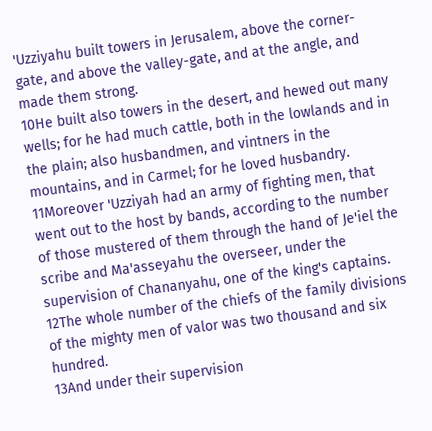'Uzziyahu built towers in Jerusalem, above the corner-gate, and above the valley-gate, and at the angle, and made them strong.
10He built also towers in the desert, and hewed out many wells; for he had much cattle, both in the lowlands and in the plain; also husbandmen, and vintners in the mountains, and in Carmel; for he loved husbandry.
11Moreover 'Uzziyah had an army of fighting men, that went out to the host by bands, according to the number of those mustered of them through the hand of Je'iel the scribe and Ma'asseyahu the overseer, under the supervision of Chananyahu, one of the king's captains.
12The whole number of the chiefs of the family divisions of the mighty men of valor was two thousand and six hundred.
13And under their supervision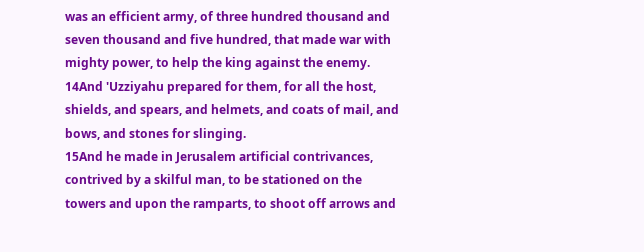was an efficient army, of three hundred thousand and seven thousand and five hundred, that made war with mighty power, to help the king against the enemy.
14And 'Uzziyahu prepared for them, for all the host, shields, and spears, and helmets, and coats of mail, and bows, and stones for slinging.
15And he made in Jerusalem artificial contrivances, contrived by a skilful man, to be stationed on the towers and upon the ramparts, to shoot off arrows and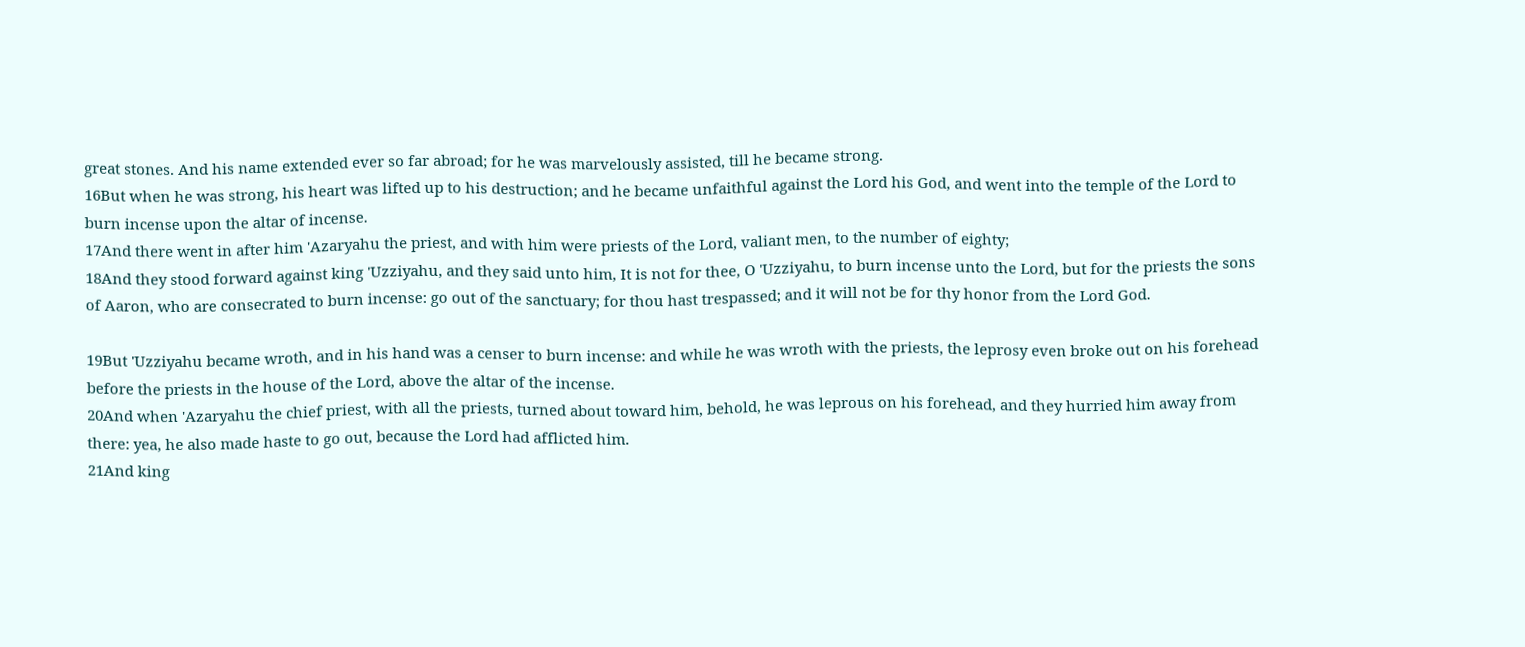great stones. And his name extended ever so far abroad; for he was marvelously assisted, till he became strong.
16But when he was strong, his heart was lifted up to his destruction; and he became unfaithful against the Lord his God, and went into the temple of the Lord to burn incense upon the altar of incense.
17And there went in after him 'Azaryahu the priest, and with him were priests of the Lord, valiant men, to the number of eighty;
18And they stood forward against king 'Uzziyahu, and they said unto him, It is not for thee, O 'Uzziyahu, to burn incense unto the Lord, but for the priests the sons of Aaron, who are consecrated to burn incense: go out of the sanctuary; for thou hast trespassed; and it will not be for thy honor from the Lord God.

19But 'Uzziyahu became wroth, and in his hand was a censer to burn incense: and while he was wroth with the priests, the leprosy even broke out on his forehead before the priests in the house of the Lord, above the altar of the incense.
20And when 'Azaryahu the chief priest, with all the priests, turned about toward him, behold, he was leprous on his forehead, and they hurried him away from there: yea, he also made haste to go out, because the Lord had afflicted him.
21And king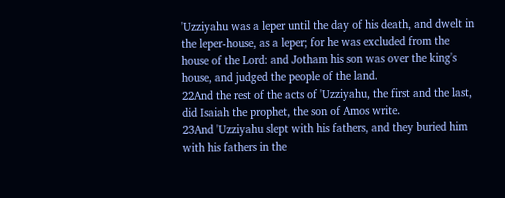'Uzziyahu was a leper until the day of his death, and dwelt in the leper-house, as a leper; for he was excluded from the house of the Lord: and Jotham his son was over the king's house, and judged the people of the land.
22And the rest of the acts of 'Uzziyahu, the first and the last, did Isaiah the prophet, the son of Amos write.
23And 'Uzziyahu slept with his fathers, and they buried him with his fathers in the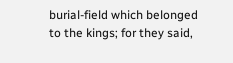burial-field which belonged to the kings; for they said,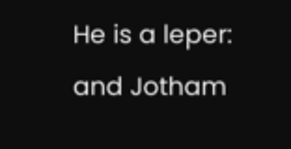He is a leper: and Jotham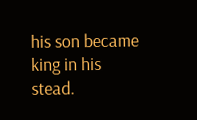his son became king in his stead.